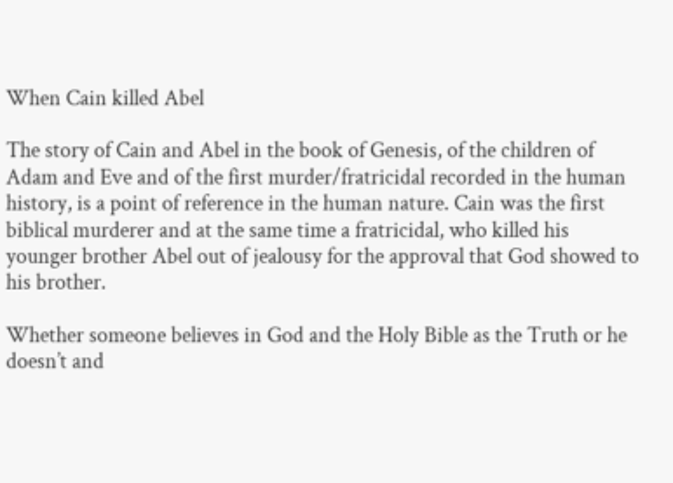When Cain killed Abel

The story of Cain and Abel in the book of Genesis, of the children of Adam and Eve and of the first murder/fratricidal recorded in the human history, is a point of reference in the human nature. Cain was the first biblical murderer and at the same time a fratricidal, who killed his younger brother Abel out of jealousy for the approval that God showed to his brother.

Whether someone believes in God and the Holy Bible as the Truth or he doesn’t and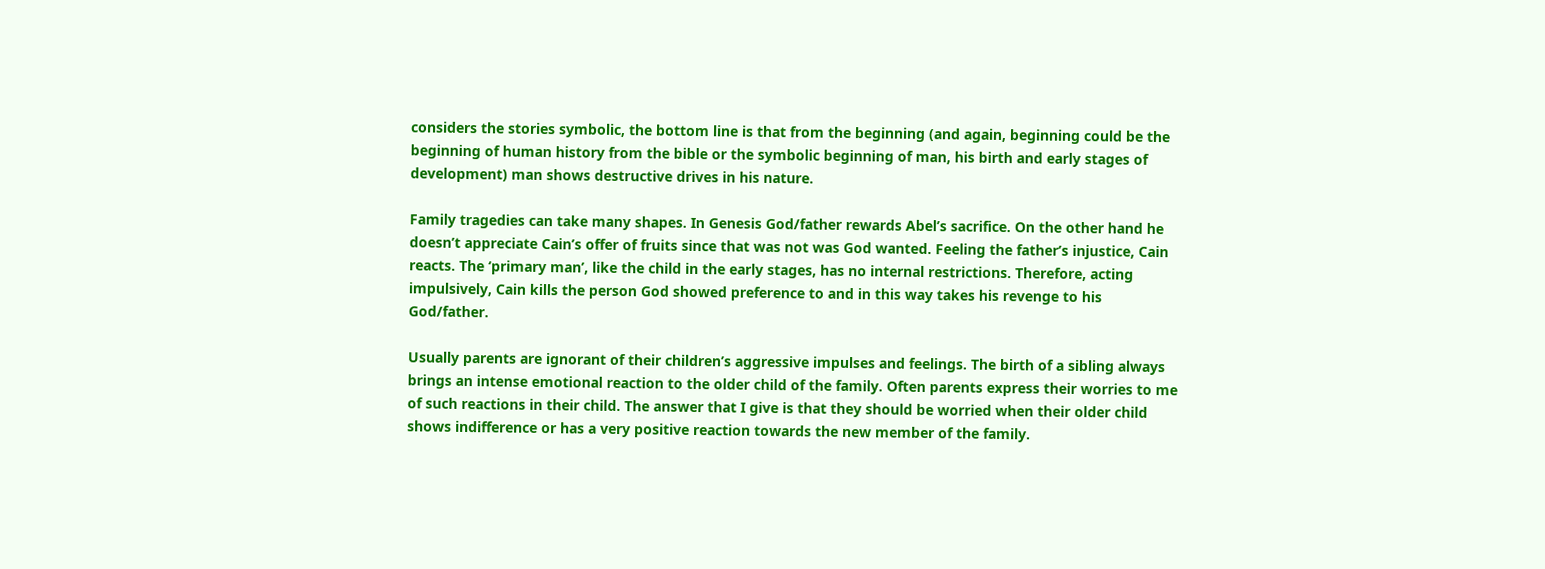considers the stories symbolic, the bottom line is that from the beginning (and again, beginning could be the beginning of human history from the bible or the symbolic beginning of man, his birth and early stages of development) man shows destructive drives in his nature.

Family tragedies can take many shapes. In Genesis God/father rewards Abel’s sacrifice. On the other hand he doesn’t appreciate Cain’s offer of fruits since that was not was God wanted. Feeling the father’s injustice, Cain reacts. The ‘primary man’, like the child in the early stages, has no internal restrictions. Therefore, acting impulsively, Cain kills the person God showed preference to and in this way takes his revenge to his God/father.

Usually parents are ignorant of their children’s aggressive impulses and feelings. The birth of a sibling always brings an intense emotional reaction to the older child of the family. Often parents express their worries to me of such reactions in their child. The answer that I give is that they should be worried when their older child shows indifference or has a very positive reaction towards the new member of the family.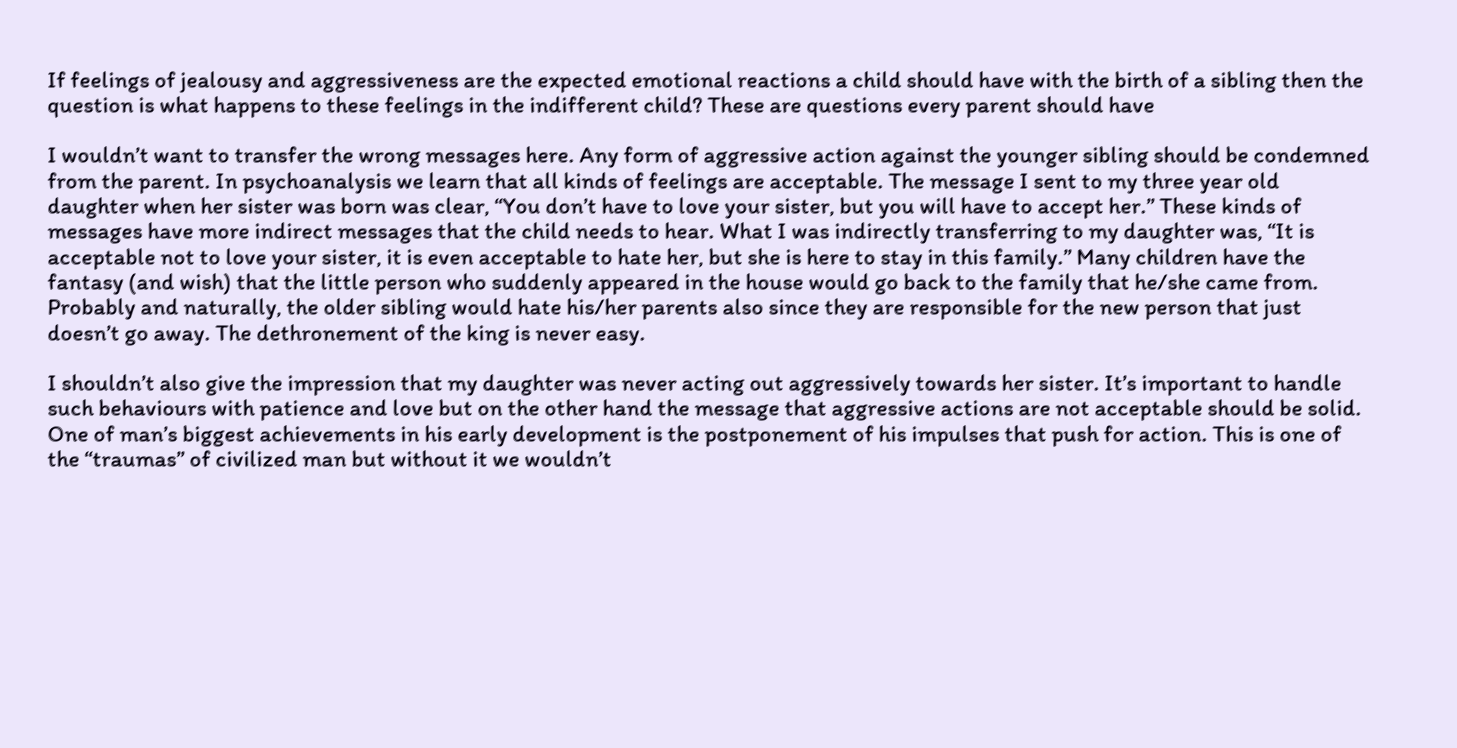If feelings of jealousy and aggressiveness are the expected emotional reactions a child should have with the birth of a sibling then the question is what happens to these feelings in the indifferent child? These are questions every parent should have

I wouldn’t want to transfer the wrong messages here. Any form of aggressive action against the younger sibling should be condemned from the parent. In psychoanalysis we learn that all kinds of feelings are acceptable. The message I sent to my three year old daughter when her sister was born was clear, “You don’t have to love your sister, but you will have to accept her.” These kinds of messages have more indirect messages that the child needs to hear. What I was indirectly transferring to my daughter was, “It is acceptable not to love your sister, it is even acceptable to hate her, but she is here to stay in this family.” Many children have the fantasy (and wish) that the little person who suddenly appeared in the house would go back to the family that he/she came from. Probably and naturally, the older sibling would hate his/her parents also since they are responsible for the new person that just doesn’t go away. The dethronement of the king is never easy.

I shouldn’t also give the impression that my daughter was never acting out aggressively towards her sister. It’s important to handle such behaviours with patience and love but on the other hand the message that aggressive actions are not acceptable should be solid. One of man’s biggest achievements in his early development is the postponement of his impulses that push for action. This is one of the “traumas” of civilized man but without it we wouldn’t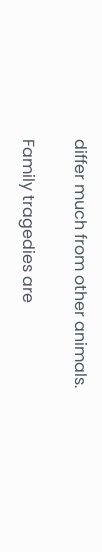differ much from other animals.

Family tragedies are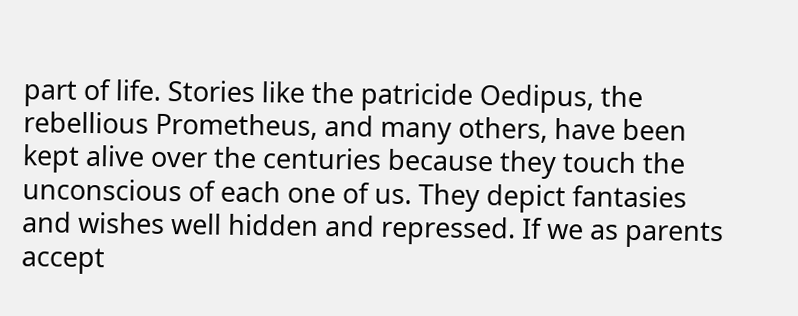part of life. Stories like the patricide Oedipus, the rebellious Prometheus, and many others, have been kept alive over the centuries because they touch the unconscious of each one of us. They depict fantasies and wishes well hidden and repressed. If we as parents accept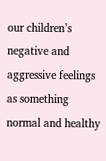our children’s negative and aggressive feelings as something normal and healthy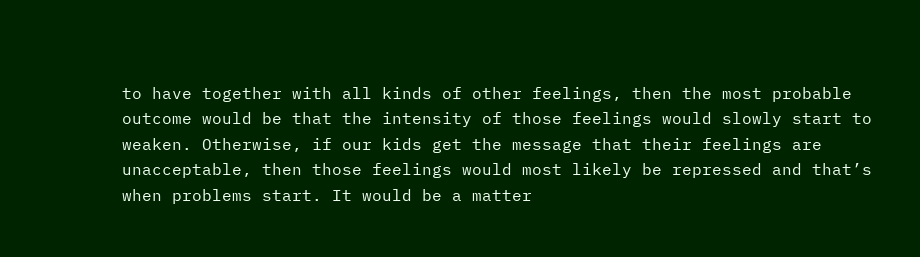to have together with all kinds of other feelings, then the most probable outcome would be that the intensity of those feelings would slowly start to weaken. Otherwise, if our kids get the message that their feelings are unacceptable, then those feelings would most likely be repressed and that’s when problems start. It would be a matter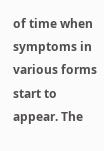of time when symptoms in various forms start to appear. The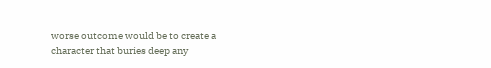worse outcome would be to create a character that buries deep any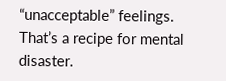“unacceptable” feelings. That’s a recipe for mental disaster.